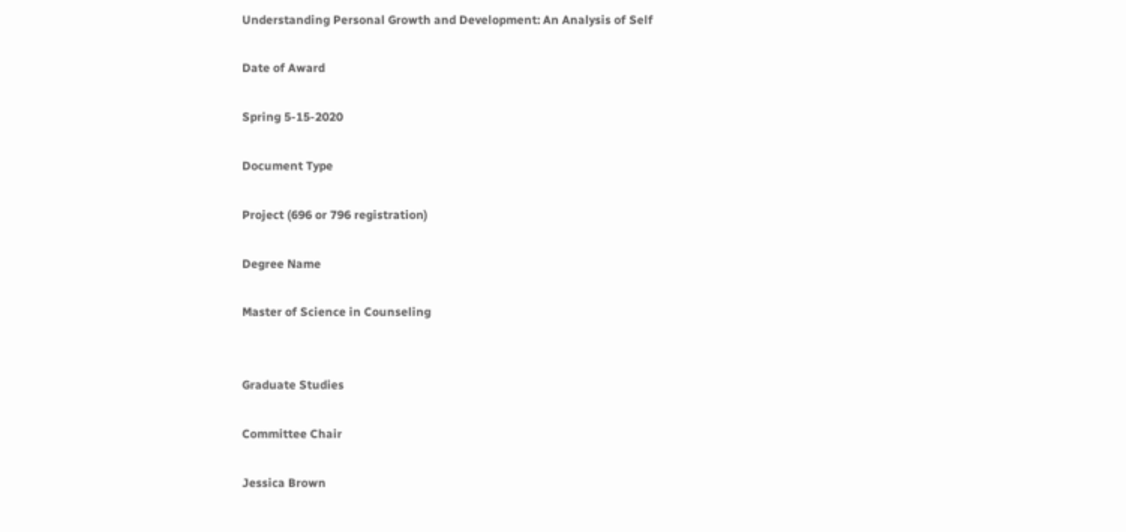Understanding Personal Growth and Development: An Analysis of Self

Date of Award

Spring 5-15-2020

Document Type

Project (696 or 796 registration)

Degree Name

Master of Science in Counseling


Graduate Studies

Committee Chair

Jessica Brown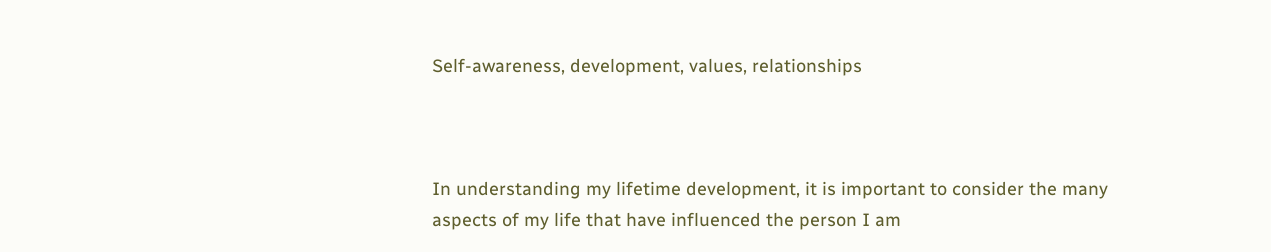Self-awareness, development, values, relationships



In understanding my lifetime development, it is important to consider the many aspects of my life that have influenced the person I am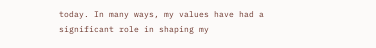today. In many ways, my values have had a significant role in shaping my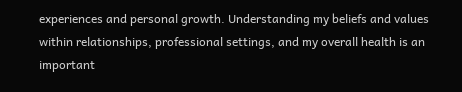experiences and personal growth. Understanding my beliefs and values within relationships, professional settings, and my overall health is an important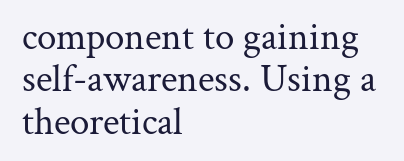component to gaining self-awareness. Using a theoretical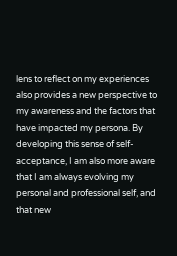lens to reflect on my experiences also provides a new perspective to my awareness and the factors that have impacted my persona. By developing this sense of self-acceptance, I am also more aware that I am always evolving my personal and professional self, and that new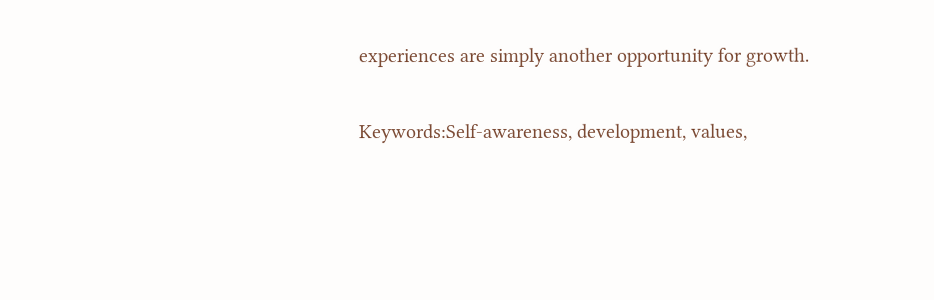experiences are simply another opportunity for growth.

Keywords:Self-awareness, development, values,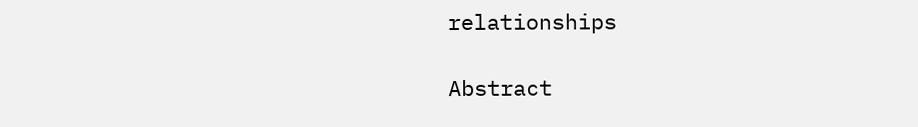relationships

Abstract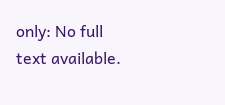only: No full text available.